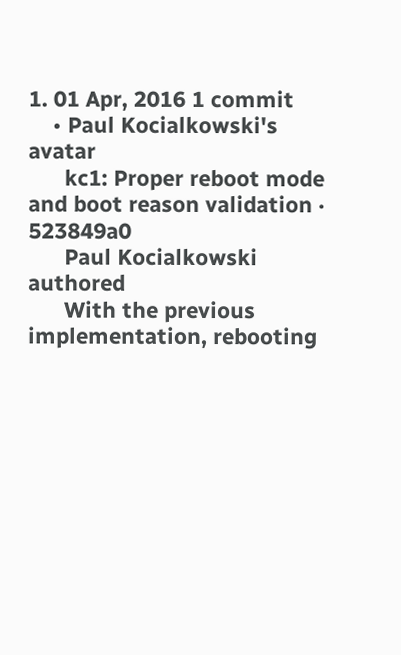1. 01 Apr, 2016 1 commit
    • Paul Kocialkowski's avatar
      kc1: Proper reboot mode and boot reason validation · 523849a0
      Paul Kocialkowski authored
      With the previous implementation, rebooting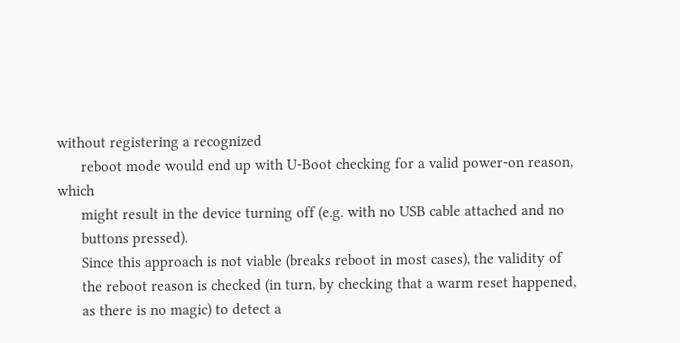without registering a recognized
      reboot mode would end up with U-Boot checking for a valid power-on reason, which
      might result in the device turning off (e.g. with no USB cable attached and no
      buttons pressed).
      Since this approach is not viable (breaks reboot in most cases), the validity of
      the reboot reason is checked (in turn, by checking that a warm reset happened,
      as there is no magic) to detect a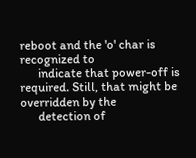reboot and the 'o' char is recognized to
      indicate that power-off is required. Still, that might be overridden by the
      detection of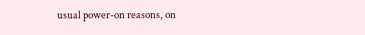usual power-on reasons, on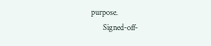purpose.
      Signed-off-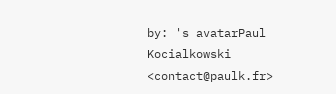by: 's avatarPaul Kocialkowski <contact@paulk.fr>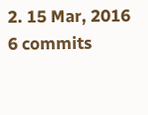2. 15 Mar, 2016 6 commits